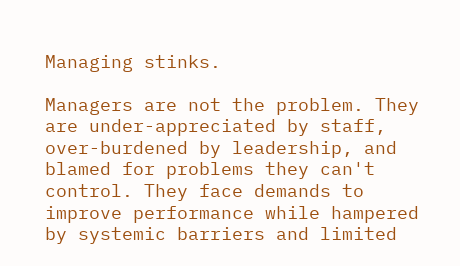Managing stinks.

Managers are not the problem. They are under-appreciated by staff, over-burdened by leadership, and blamed for problems they can't control. They face demands to improve performance while hampered by systemic barriers and limited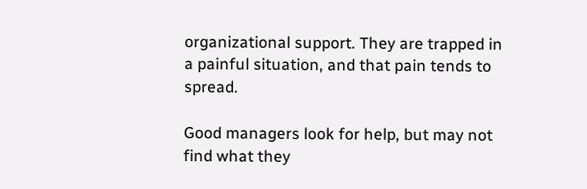organizational support. They are trapped in a painful situation, and that pain tends to spread.

Good managers look for help, but may not find what they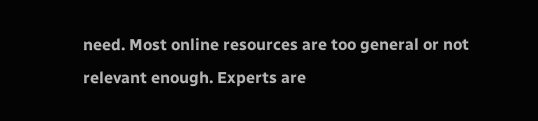need. Most online resources are too general or not relevant enough. Experts are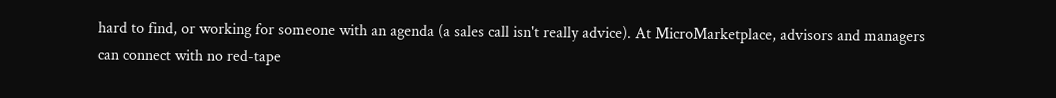hard to find, or working for someone with an agenda (a sales call isn't really advice). At MicroMarketplace, advisors and managers can connect with no red-tape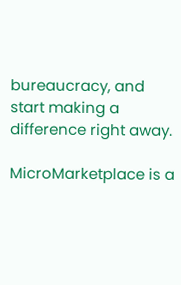bureaucracy, and start making a difference right away.

MicroMarketplace is a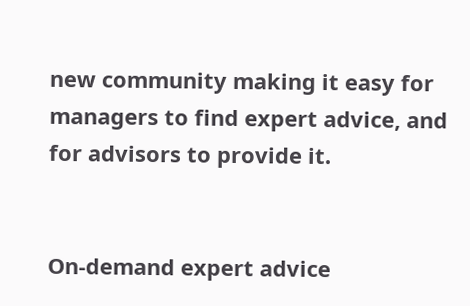new community making it easy for managers to find expert advice, and for advisors to provide it.


On-demand expert advice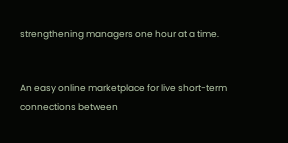strengthening managers one hour at a time.


An easy online marketplace for live short-term connections between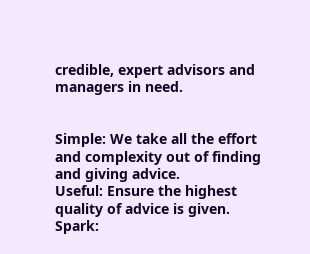credible, expert advisors and managers in need.


Simple: We take all the effort and complexity out of finding and giving advice.
Useful: Ensure the highest quality of advice is given.
Spark: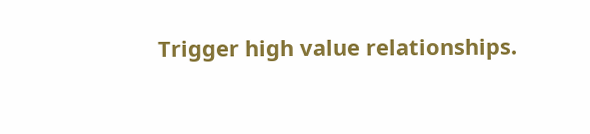Trigger high value relationships.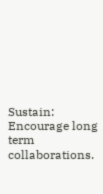Sustain: Encourage long term collaborations.